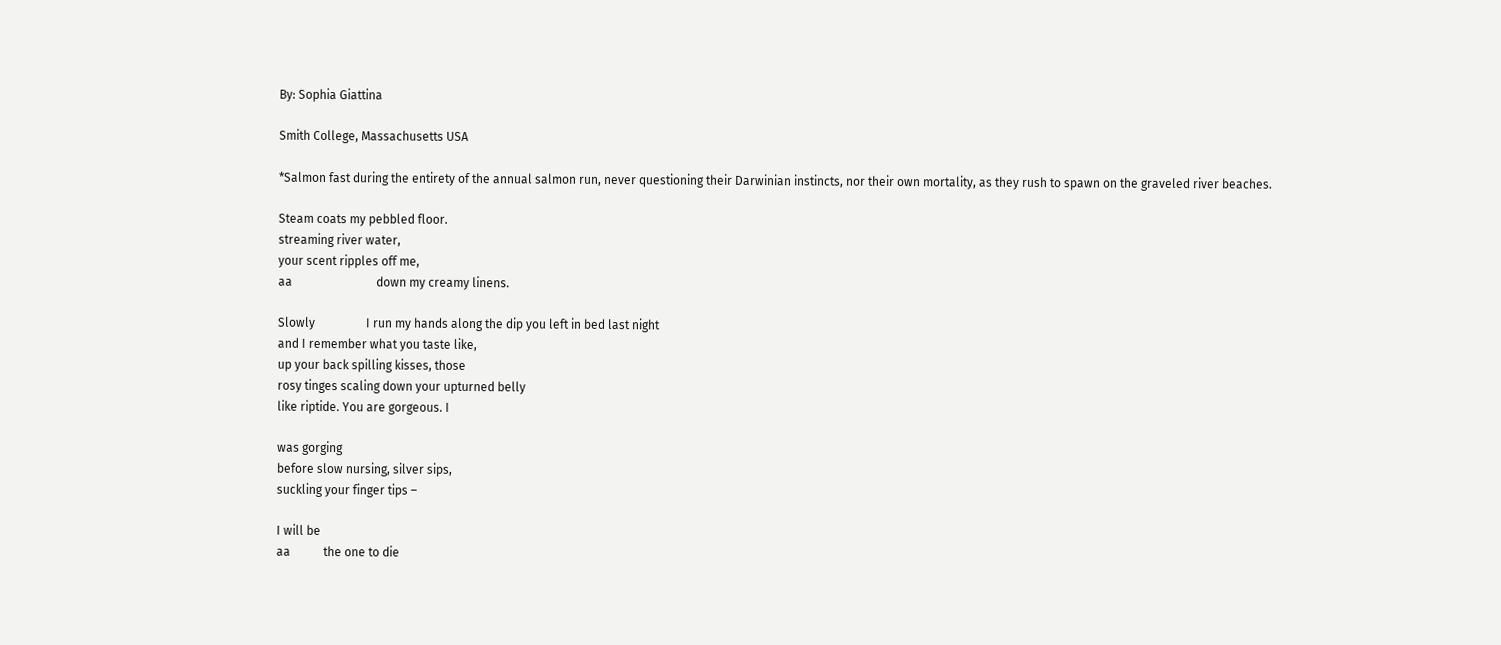By: Sophia Giattina

Smith College, Massachusetts USA

*Salmon fast during the entirety of the annual salmon run, never questioning their Darwinian instincts, nor their own mortality, as they rush to spawn on the graveled river beaches.

Steam coats my pebbled floor.
streaming river water,
your scent ripples off me,
aa                            down my creamy linens.

Slowly                 I run my hands along the dip you left in bed last night
and I remember what you taste like,
up your back spilling kisses, those
rosy tinges scaling down your upturned belly
like riptide. You are gorgeous. I

was gorging
before slow nursing, silver sips,
suckling your finger tips –

I will be
aa           the one to die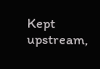Kept                      upstream,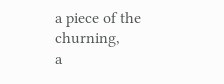a piece of the churning,
a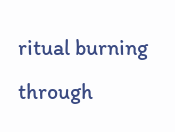ritual burning
through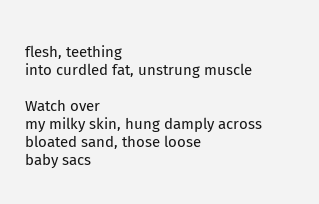flesh, teething
into curdled fat, unstrung muscle

Watch over
my milky skin, hung damply across bloated sand, those loose
baby sacs